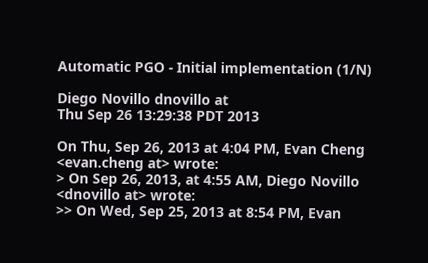Automatic PGO - Initial implementation (1/N)

Diego Novillo dnovillo at
Thu Sep 26 13:29:38 PDT 2013

On Thu, Sep 26, 2013 at 4:04 PM, Evan Cheng <evan.cheng at> wrote:
> On Sep 26, 2013, at 4:55 AM, Diego Novillo <dnovillo at> wrote:
>> On Wed, Sep 25, 2013 at 8:54 PM, Evan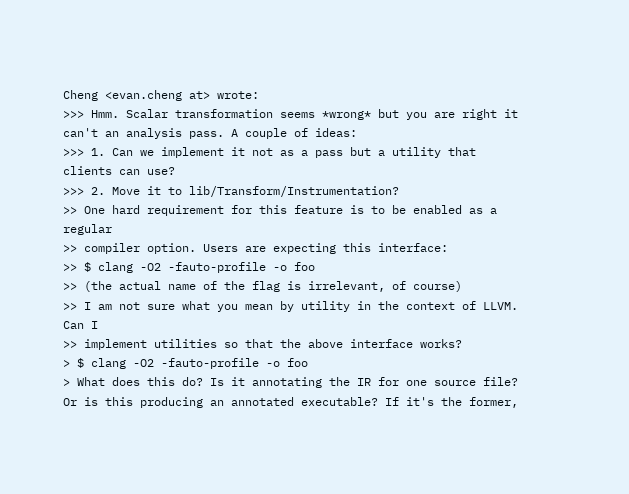Cheng <evan.cheng at> wrote:
>>> Hmm. Scalar transformation seems *wrong* but you are right it can't an analysis pass. A couple of ideas:
>>> 1. Can we implement it not as a pass but a utility that clients can use?
>>> 2. Move it to lib/Transform/Instrumentation?
>> One hard requirement for this feature is to be enabled as a regular
>> compiler option. Users are expecting this interface:
>> $ clang -O2 -fauto-profile -o foo
>> (the actual name of the flag is irrelevant, of course)
>> I am not sure what you mean by utility in the context of LLVM. Can I
>> implement utilities so that the above interface works?
> $ clang -O2 -fauto-profile -o foo
> What does this do? Is it annotating the IR for one source file? Or is this producing an annotated executable? If it's the former,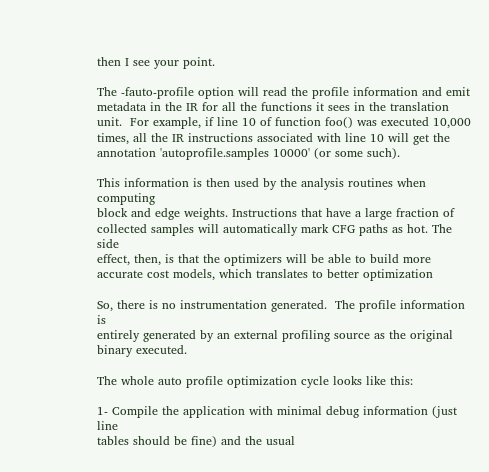then I see your point.

The -fauto-profile option will read the profile information and emit
metadata in the IR for all the functions it sees in the translation
unit.  For example, if line 10 of function foo() was executed 10,000
times, all the IR instructions associated with line 10 will get the
annotation 'autoprofile.samples 10000' (or some such).

This information is then used by the analysis routines when computing
block and edge weights. Instructions that have a large fraction of
collected samples will automatically mark CFG paths as hot. The side
effect, then, is that the optimizers will be able to build more
accurate cost models, which translates to better optimization

So, there is no instrumentation generated.  The profile information is
entirely generated by an external profiling source as the original
binary executed.

The whole auto profile optimization cycle looks like this:

1- Compile the application with minimal debug information (just line
tables should be fine) and the usual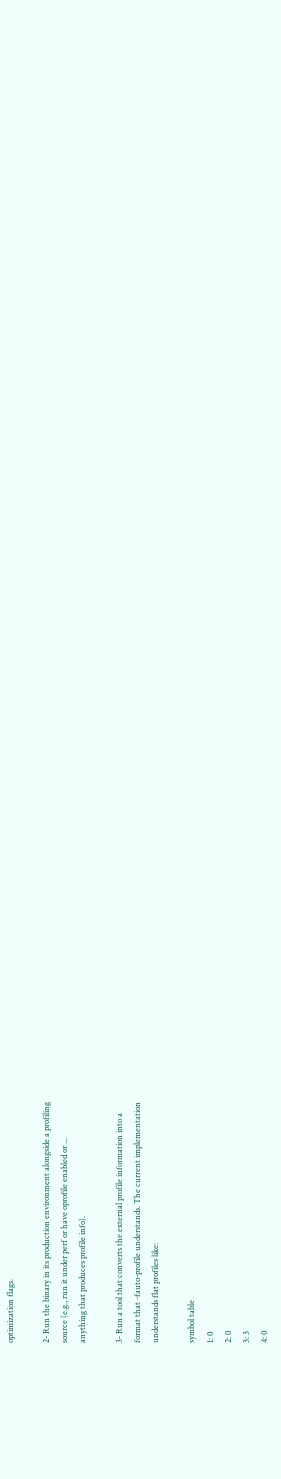optimization flags.

2- Run the binary in its production environment alongside a profiling
source (e.g., run it under perf or have oprofile enabled or ...
anything that produces profile info).

3- Run a tool that converts the external profile information into a
format that -fauto-profile understands. The current implementation
understands flat profiles like:

symbol table
1: 0
2: 0
3: 3
4: 0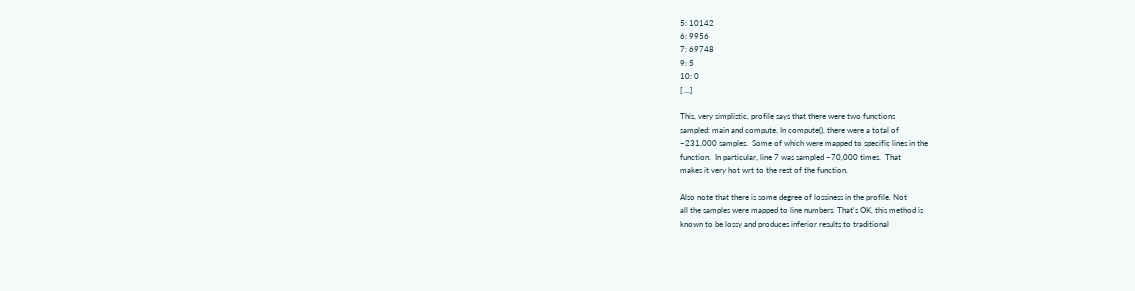5: 10142
6: 9956
7: 69748
9: 5
10: 0
[ ...]

This, very simplistic, profile says that there were two functions
sampled: main and compute. In compute(), there were a total of
~231,000 samples.  Some of which were mapped to specific lines in the
function.  In particular, line 7 was sampled ~70,000 times.  That
makes it very hot wrt to the rest of the function.

Also note that there is some degree of lossiness in the profile. Not
all the samples were mapped to line numbers. That's OK, this method is
known to be lossy and produces inferior results to traditional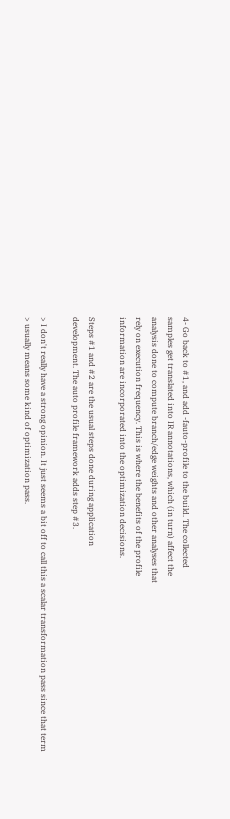4- Go back to #1, and add -fauto-profile to the build. The collected
samples get translated into IR annotations, which (in turn) affect the
analysis done to compute branch/edge weights and other analyses that
rely on execution frequency. This is where the benefits of the profile
information are incorporated into the optimization decisions.

Steps #1 and #2 are the usual steps done during application
development. The auto profile framework adds step #3.

> I don't really have a strong opinion. It just seems a bit off to call this a scalar transformation pass since that term
> usually means some kind of optimization pass.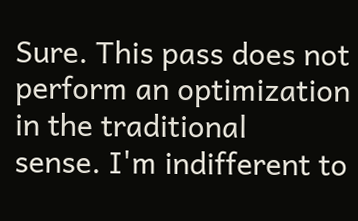Sure. This pass does not perform an optimization in the traditional
sense. I'm indifferent to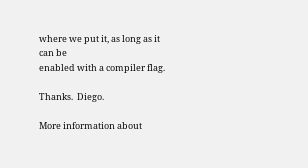where we put it, as long as it can be
enabled with a compiler flag.

Thanks.  Diego.

More information about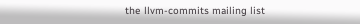the llvm-commits mailing list